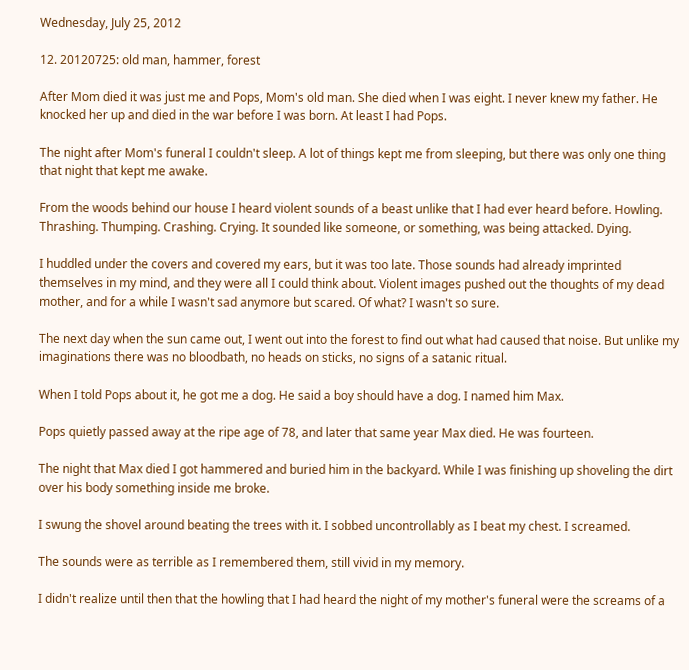Wednesday, July 25, 2012

12. 20120725: old man, hammer, forest

After Mom died it was just me and Pops, Mom's old man. She died when I was eight. I never knew my father. He knocked her up and died in the war before I was born. At least I had Pops.

The night after Mom's funeral I couldn't sleep. A lot of things kept me from sleeping, but there was only one thing that night that kept me awake.

From the woods behind our house I heard violent sounds of a beast unlike that I had ever heard before. Howling. Thrashing. Thumping. Crashing. Crying. It sounded like someone, or something, was being attacked. Dying.

I huddled under the covers and covered my ears, but it was too late. Those sounds had already imprinted themselves in my mind, and they were all I could think about. Violent images pushed out the thoughts of my dead mother, and for a while I wasn't sad anymore but scared. Of what? I wasn't so sure.

The next day when the sun came out, I went out into the forest to find out what had caused that noise. But unlike my imaginations there was no bloodbath, no heads on sticks, no signs of a satanic ritual.

When I told Pops about it, he got me a dog. He said a boy should have a dog. I named him Max.

Pops quietly passed away at the ripe age of 78, and later that same year Max died. He was fourteen.

The night that Max died I got hammered and buried him in the backyard. While I was finishing up shoveling the dirt over his body something inside me broke.

I swung the shovel around beating the trees with it. I sobbed uncontrollably as I beat my chest. I screamed.

The sounds were as terrible as I remembered them, still vivid in my memory.

I didn't realize until then that the howling that I had heard the night of my mother's funeral were the screams of a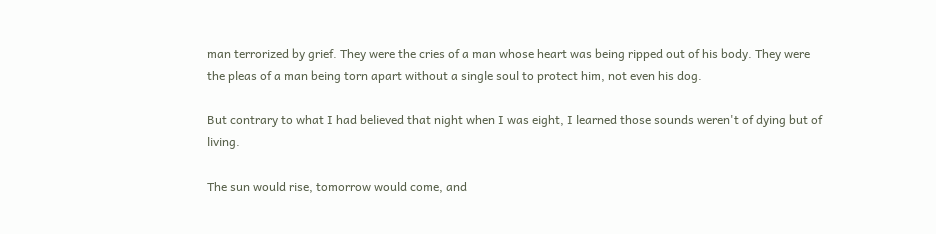man terrorized by grief. They were the cries of a man whose heart was being ripped out of his body. They were the pleas of a man being torn apart without a single soul to protect him, not even his dog.

But contrary to what I had believed that night when I was eight, I learned those sounds weren't of dying but of living.

The sun would rise, tomorrow would come, and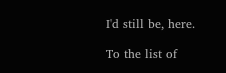I'd still be, here.

To the list of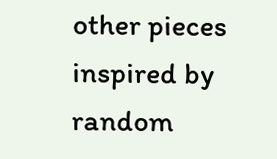other pieces inspired by random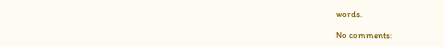words.

No comments: